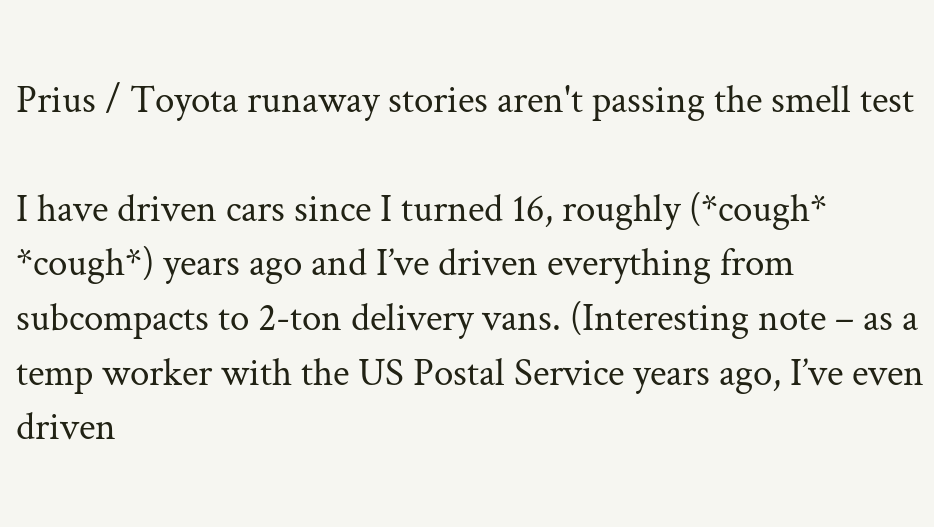Prius / Toyota runaway stories aren't passing the smell test

I have driven cars since I turned 16, roughly (*cough* *cough*) years ago and I’ve driven everything from subcompacts to 2-ton delivery vans. (Interesting note – as a temp worker with the US Postal Service years ago, I’ve even driven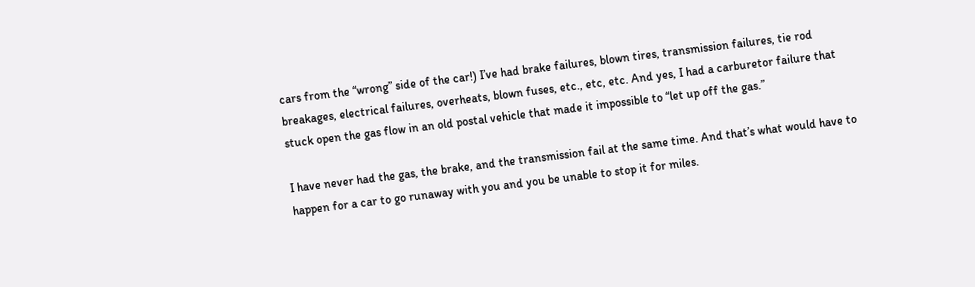cars from the “wrong” side of the car!) I’ve had brake failures, blown tires, transmission failures, tie rod breakages, electrical failures, overheats, blown fuses, etc., etc, etc. And yes, I had a carburetor failure that stuck open the gas flow in an old postal vehicle that made it impossible to “let up off the gas.”

I have never had the gas, the brake, and the transmission fail at the same time. And that’s what would have to happen for a car to go runaway with you and you be unable to stop it for miles.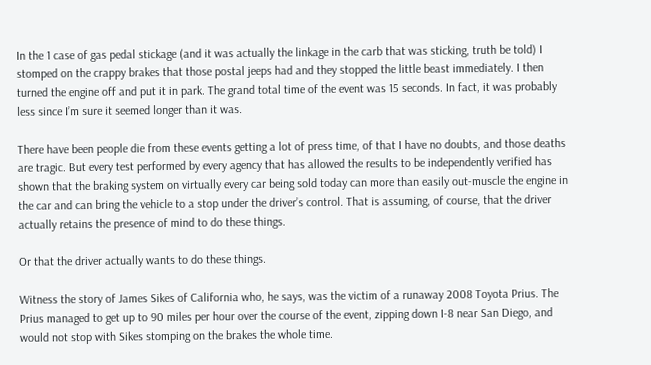In the 1 case of gas pedal stickage (and it was actually the linkage in the carb that was sticking, truth be told) I stomped on the crappy brakes that those postal jeeps had and they stopped the little beast immediately. I then turned the engine off and put it in park. The grand total time of the event was 15 seconds. In fact, it was probably less since I’m sure it seemed longer than it was.

There have been people die from these events getting a lot of press time, of that I have no doubts, and those deaths are tragic. But every test performed by every agency that has allowed the results to be independently verified has shown that the braking system on virtually every car being sold today can more than easily out-muscle the engine in the car and can bring the vehicle to a stop under the driver’s control. That is assuming, of course, that the driver actually retains the presence of mind to do these things.

Or that the driver actually wants to do these things.

Witness the story of James Sikes of California who, he says, was the victim of a runaway 2008 Toyota Prius. The Prius managed to get up to 90 miles per hour over the course of the event, zipping down I-8 near San Diego, and would not stop with Sikes stomping on the brakes the whole time.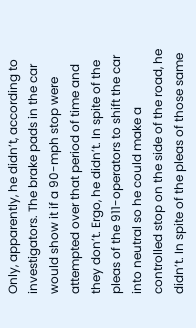Only, apparently, he didn’t, according to investigators. The brake pads in the car would show it if a 90-mph stop were attempted over that period of time and they don’t. Ergo, he didn’t. In spite of the pleas of the 911-operators to shift the car into neutral so he could make a controlled stop on the side of the road, he didn’t. In spite of the pleas of those same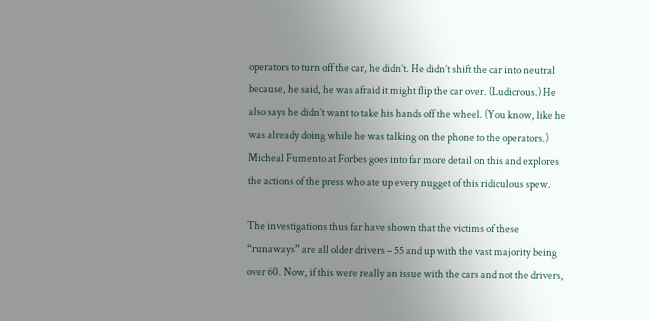operators to turn off the car, he didn’t. He didn’t shift the car into neutral because, he said, he was afraid it might flip the car over. (Ludicrous.) He also says he didn’t want to take his hands off the wheel. (You know, like he was already doing while he was talking on the phone to the operators.) Micheal Fumento at Forbes goes into far more detail on this and explores the actions of the press who ate up every nugget of this ridiculous spew.

The investigations thus far have shown that the victims of these “runaways” are all older drivers – 55 and up with the vast majority being over 60. Now, if this were really an issue with the cars and not the drivers,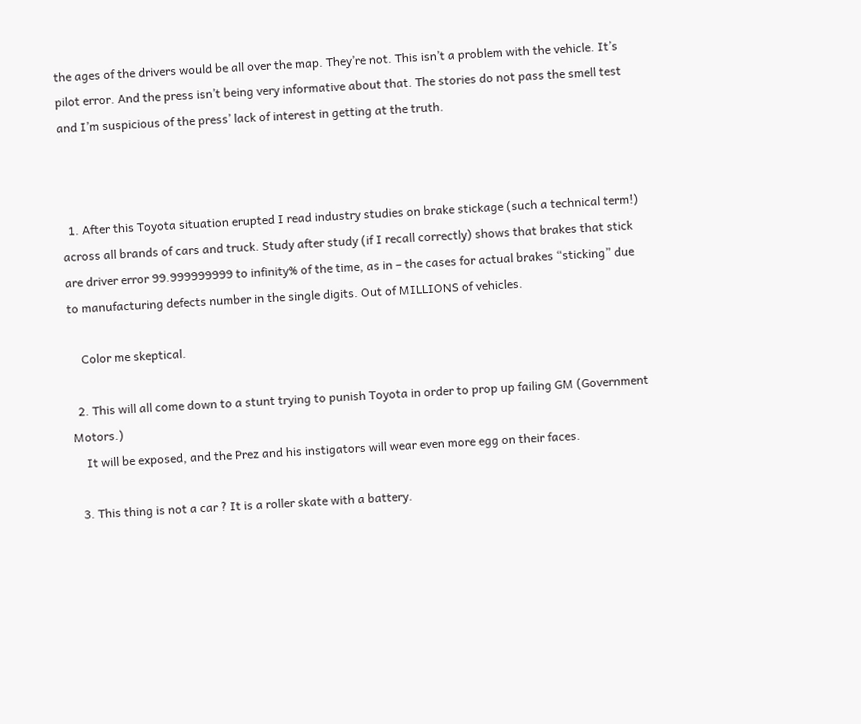the ages of the drivers would be all over the map. They’re not. This isn’t a problem with the vehicle. It’s pilot error. And the press isn’t being very informative about that. The stories do not pass the smell test and I’m suspicious of the press’ lack of interest in getting at the truth.



  1. After this Toyota situation erupted I read industry studies on brake stickage (such a technical term!) across all brands of cars and truck. Study after study (if I recall correctly) shows that brakes that stick are driver error 99.999999999 to infinity% of the time, as in – the cases for actual brakes “sticking” due to manufacturing defects number in the single digits. Out of MILLIONS of vehicles.

    Color me skeptical.

  2. This will all come down to a stunt trying to punish Toyota in order to prop up failing GM (Government Motors.)
    It will be exposed, and the Prez and his instigators will wear even more egg on their faces.

  3. This thing is not a car ? It is a roller skate with a battery.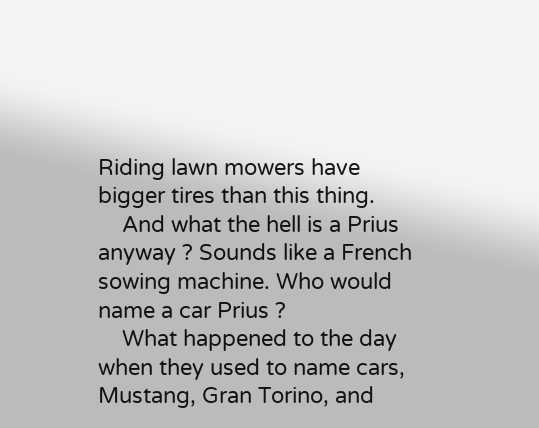Riding lawn mowers have bigger tires than this thing.
    And what the hell is a Prius anyway ? Sounds like a French sowing machine. Who would name a car Prius ?
    What happened to the day when they used to name cars, Mustang, Gran Torino, and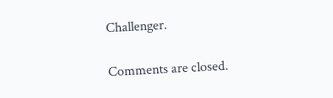Challenger.

Comments are closed.